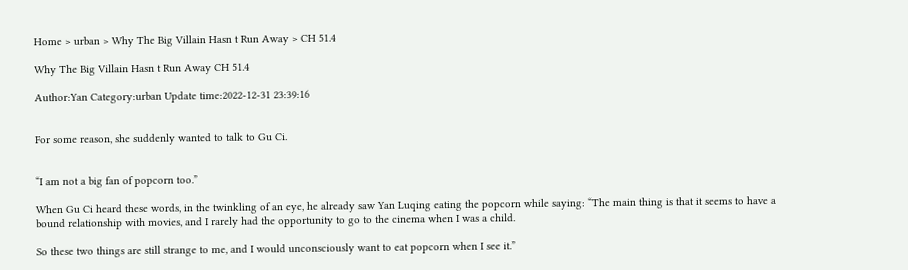Home > urban > Why The Big Villain Hasn t Run Away > CH 51.4

Why The Big Villain Hasn t Run Away CH 51.4

Author:Yan Category:urban Update time:2022-12-31 23:39:16


For some reason, she suddenly wanted to talk to Gu Ci.


“I am not a big fan of popcorn too.”

When Gu Ci heard these words, in the twinkling of an eye, he already saw Yan Luqing eating the popcorn while saying: “The main thing is that it seems to have a bound relationship with movies, and I rarely had the opportunity to go to the cinema when I was a child.

So these two things are still strange to me, and I would unconsciously want to eat popcorn when I see it.”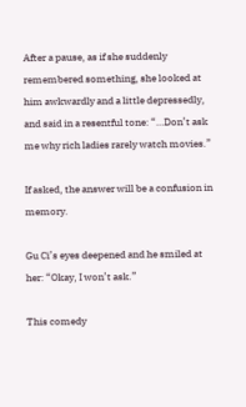After a pause, as if she suddenly remembered something, she looked at him awkwardly and a little depressedly, and said in a resentful tone: “…Don’t ask me why rich ladies rarely watch movies.”

If asked, the answer will be a confusion in memory.

Gu Ci’s eyes deepened and he smiled at her: “Okay, I won’t ask.”

This comedy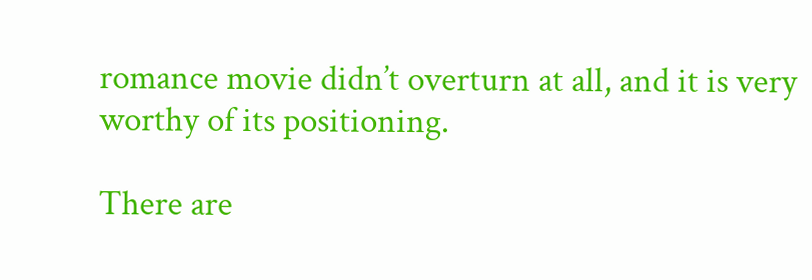romance movie didn’t overturn at all, and it is very worthy of its positioning.

There are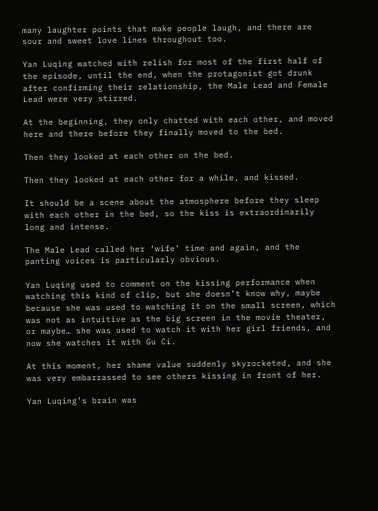many laughter points that make people laugh, and there are sour and sweet love lines throughout too.

Yan Luqing watched with relish for most of the first half of the episode, until the end, when the protagonist got drunk after confirming their relationship, the Male Lead and Female Lead were very stirred.

At the beginning, they only chatted with each other, and moved here and there before they finally moved to the bed.

Then they looked at each other on the bed.

Then they looked at each other for a while, and kissed.

It should be a scene about the atmosphere before they sleep with each other in the bed, so the kiss is extraordinarily long and intense.

The Male Lead called her ‘wife’ time and again, and the panting voices is particularly obvious.

Yan Luqing used to comment on the kissing performance when watching this kind of clip, but she doesn’t know why, maybe because she was used to watching it on the small screen, which was not as intuitive as the big screen in the movie theater, or maybe… she was used to watch it with her girl friends, and now she watches it with Gu Ci.

At this moment, her shame value suddenly skyrocketed, and she was very embarrassed to see others kissing in front of her.

Yan Luqing’s brain was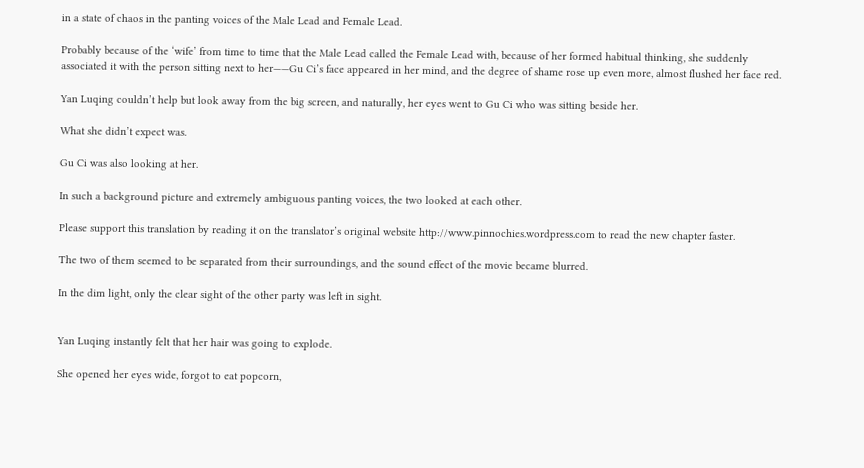in a state of chaos in the panting voices of the Male Lead and Female Lead.

Probably because of the ‘wife’ from time to time that the Male Lead called the Female Lead with, because of her formed habitual thinking, she suddenly associated it with the person sitting next to her——Gu Ci’s face appeared in her mind, and the degree of shame rose up even more, almost flushed her face red.

Yan Luqing couldn’t help but look away from the big screen, and naturally, her eyes went to Gu Ci who was sitting beside her.

What she didn’t expect was.

Gu Ci was also looking at her.

In such a background picture and extremely ambiguous panting voices, the two looked at each other.

Please support this translation by reading it on the translator’s original website http://www.pinnochies.wordpress.com to read the new chapter faster.

The two of them seemed to be separated from their surroundings, and the sound effect of the movie became blurred.

In the dim light, only the clear sight of the other party was left in sight.


Yan Luqing instantly felt that her hair was going to explode.

She opened her eyes wide, forgot to eat popcorn,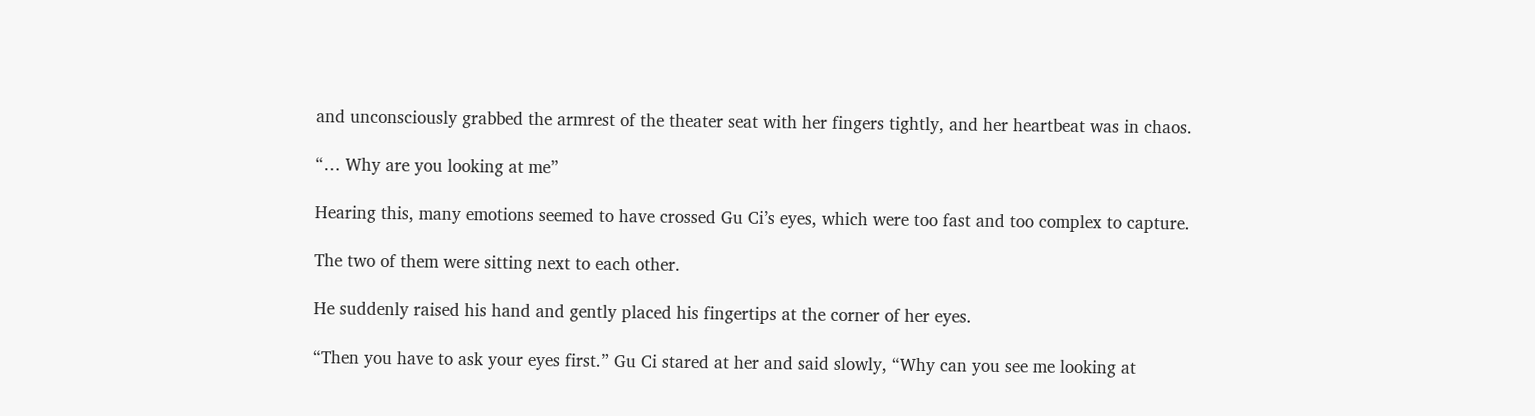and unconsciously grabbed the armrest of the theater seat with her fingers tightly, and her heartbeat was in chaos.

“… Why are you looking at me”

Hearing this, many emotions seemed to have crossed Gu Ci’s eyes, which were too fast and too complex to capture.

The two of them were sitting next to each other.

He suddenly raised his hand and gently placed his fingertips at the corner of her eyes.

“Then you have to ask your eyes first.” Gu Ci stared at her and said slowly, “Why can you see me looking at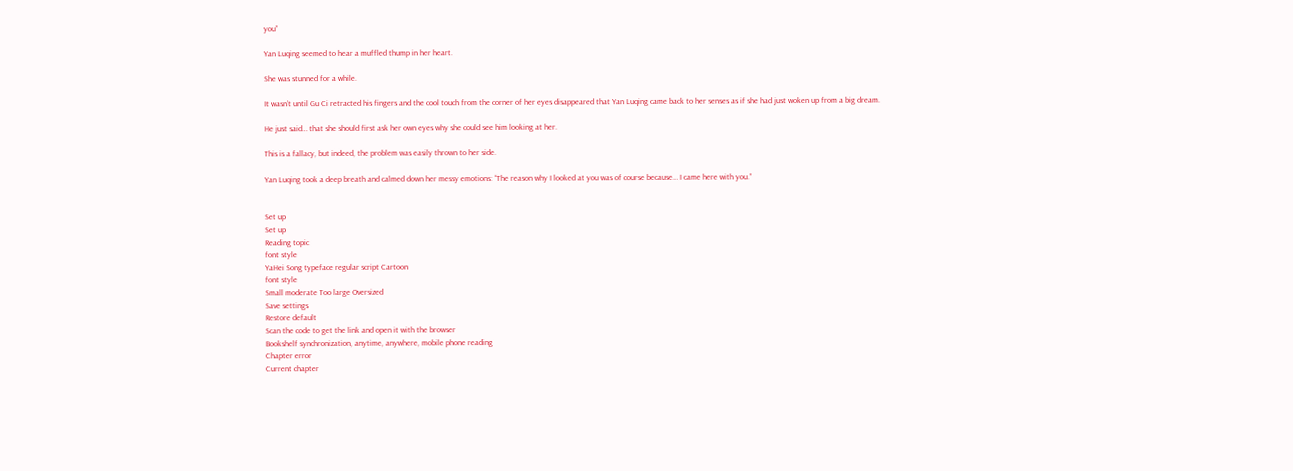you”

Yan Luqing seemed to hear a muffled thump in her heart.

She was stunned for a while.

It wasn’t until Gu Ci retracted his fingers and the cool touch from the corner of her eyes disappeared that Yan Luqing came back to her senses as if she had just woken up from a big dream.

He just said… that she should first ask her own eyes why she could see him looking at her.

This is a fallacy, but indeed, the problem was easily thrown to her side.

Yan Luqing took a deep breath and calmed down her messy emotions: “The reason why I looked at you was of course because… I came here with you.”


Set up
Set up
Reading topic
font style
YaHei Song typeface regular script Cartoon
font style
Small moderate Too large Oversized
Save settings
Restore default
Scan the code to get the link and open it with the browser
Bookshelf synchronization, anytime, anywhere, mobile phone reading
Chapter error
Current chapter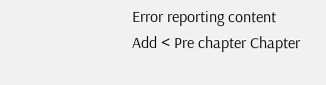Error reporting content
Add < Pre chapter Chapter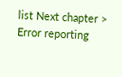list Next chapter > Error reporting